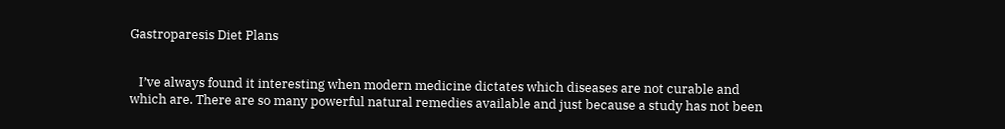Gastroparesis Diet Plans


   I’ve always found it interesting when modern medicine dictates which diseases are not curable and which are. There are so many powerful natural remedies available and just because a study has not been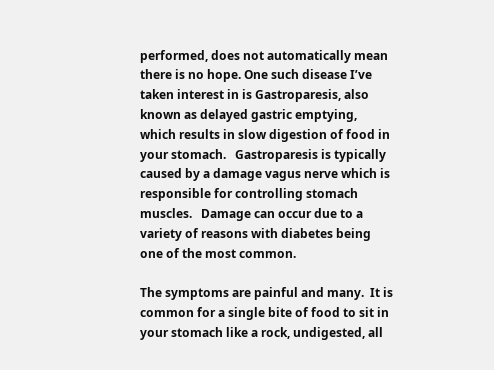performed, does not automatically mean there is no hope. One such disease I’ve taken interest in is Gastroparesis, also known as delayed gastric emptying, which results in slow digestion of food in your stomach.   Gastroparesis is typically caused by a damage vagus nerve which is responsible for controlling stomach muscles.   Damage can occur due to a variety of reasons with diabetes being one of the most common.

The symptoms are painful and many.  It is common for a single bite of food to sit in your stomach like a rock, undigested, all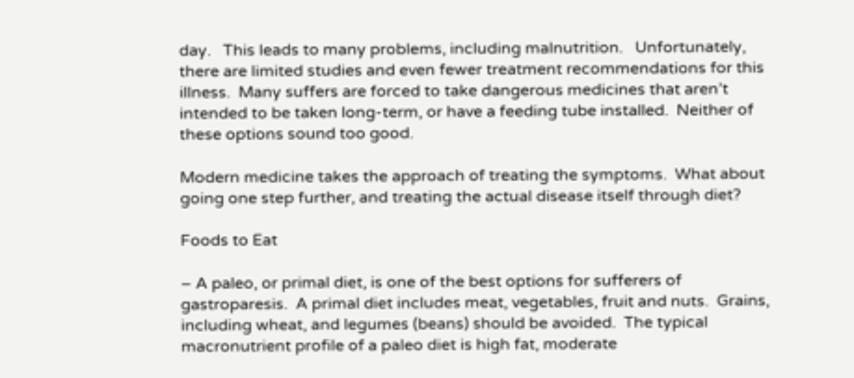day.   This leads to many problems, including malnutrition.   Unfortunately, there are limited studies and even fewer treatment recommendations for this illness.  Many suffers are forced to take dangerous medicines that aren’t intended to be taken long-term, or have a feeding tube installed.  Neither of these options sound too good.

Modern medicine takes the approach of treating the symptoms.  What about going one step further, and treating the actual disease itself through diet?

Foods to Eat

– A paleo, or primal diet, is one of the best options for sufferers of gastroparesis.  A primal diet includes meat, vegetables, fruit and nuts.  Grains, including wheat, and legumes (beans) should be avoided.  The typical macronutrient profile of a paleo diet is high fat, moderate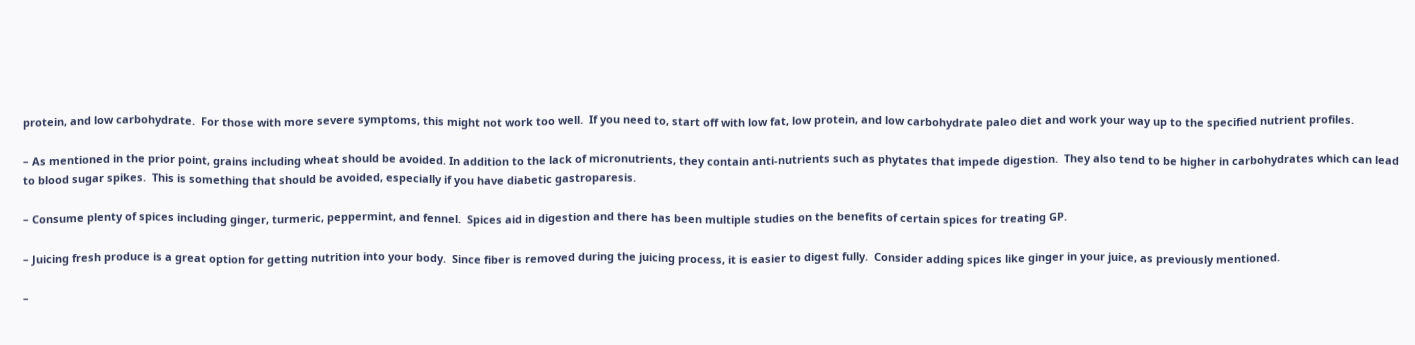protein, and low carbohydrate.  For those with more severe symptoms, this might not work too well.  If you need to, start off with low fat, low protein, and low carbohydrate paleo diet and work your way up to the specified nutrient profiles.

– As mentioned in the prior point, grains including wheat should be avoided. In addition to the lack of micronutrients, they contain anti-nutrients such as phytates that impede digestion.  They also tend to be higher in carbohydrates which can lead to blood sugar spikes.  This is something that should be avoided, especially if you have diabetic gastroparesis.

– Consume plenty of spices including ginger, turmeric, peppermint, and fennel.  Spices aid in digestion and there has been multiple studies on the benefits of certain spices for treating GP.

– Juicing fresh produce is a great option for getting nutrition into your body.  Since fiber is removed during the juicing process, it is easier to digest fully.  Consider adding spices like ginger in your juice, as previously mentioned.

–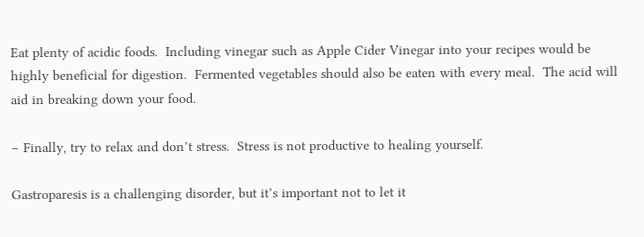Eat plenty of acidic foods.  Including vinegar such as Apple Cider Vinegar into your recipes would be highly beneficial for digestion.  Fermented vegetables should also be eaten with every meal.  The acid will aid in breaking down your food.

– Finally, try to relax and don’t stress.  Stress is not productive to healing yourself.

Gastroparesis is a challenging disorder, but it’s important not to let it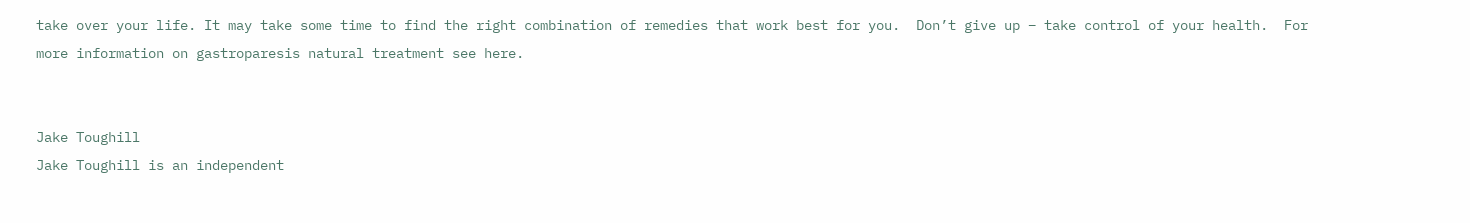take over your life. It may take some time to find the right combination of remedies that work best for you.  Don’t give up – take control of your health.  For more information on gastroparesis natural treatment see here.


Jake Toughill
Jake Toughill is an independent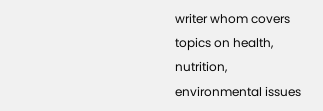writer whom covers topics on health, nutrition, environmental issues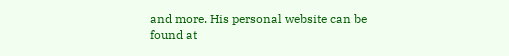and more. His personal website can be found at